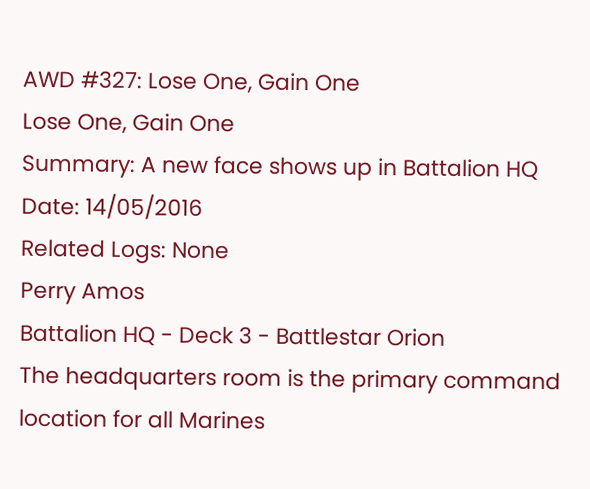AWD #327: Lose One, Gain One
Lose One, Gain One
Summary: A new face shows up in Battalion HQ
Date: 14/05/2016
Related Logs: None
Perry Amos
Battalion HQ - Deck 3 - Battlestar Orion
The headquarters room is the primary command location for all Marines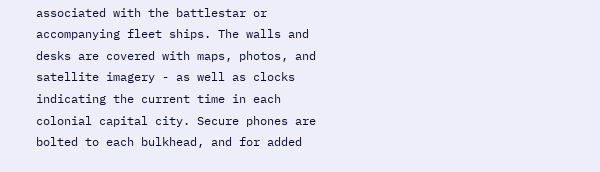associated with the battlestar or accompanying fleet ships. The walls and desks are covered with maps, photos, and satellite imagery - as well as clocks indicating the current time in each colonial capital city. Secure phones are bolted to each bulkhead, and for added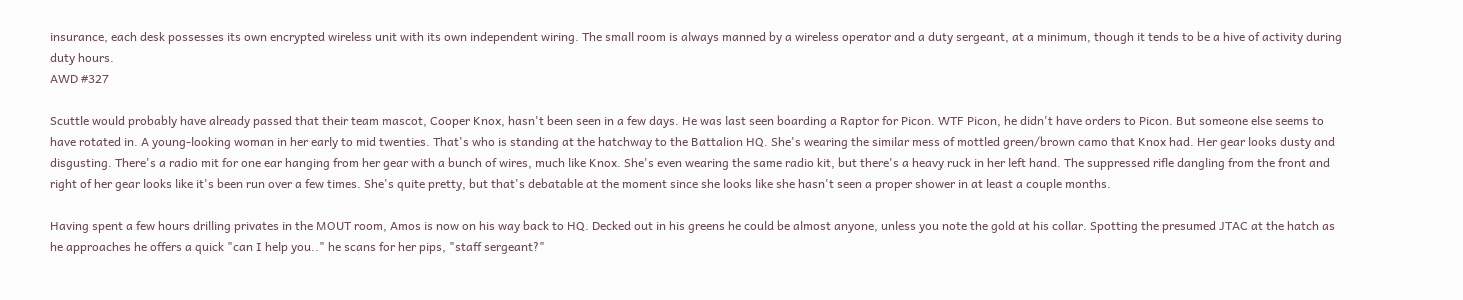insurance, each desk possesses its own encrypted wireless unit with its own independent wiring. The small room is always manned by a wireless operator and a duty sergeant, at a minimum, though it tends to be a hive of activity during duty hours.
AWD #327

Scuttle would probably have already passed that their team mascot, Cooper Knox, hasn't been seen in a few days. He was last seen boarding a Raptor for Picon. WTF Picon, he didn't have orders to Picon. But someone else seems to have rotated in. A young-looking woman in her early to mid twenties. That's who is standing at the hatchway to the Battalion HQ. She's wearing the similar mess of mottled green/brown camo that Knox had. Her gear looks dusty and disgusting. There's a radio mit for one ear hanging from her gear with a bunch of wires, much like Knox. She's even wearing the same radio kit, but there's a heavy ruck in her left hand. The suppressed rifle dangling from the front and right of her gear looks like it's been run over a few times. She's quite pretty, but that's debatable at the moment since she looks like she hasn't seen a proper shower in at least a couple months.

Having spent a few hours drilling privates in the MOUT room, Amos is now on his way back to HQ. Decked out in his greens he could be almost anyone, unless you note the gold at his collar. Spotting the presumed JTAC at the hatch as he approaches he offers a quick "can I help you.." he scans for her pips, "staff sergeant?"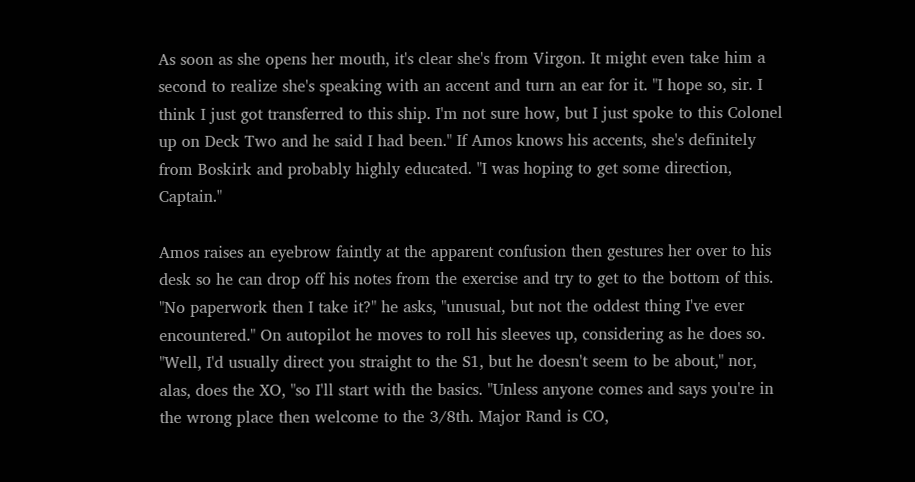As soon as she opens her mouth, it's clear she's from Virgon. It might even take him a second to realize she's speaking with an accent and turn an ear for it. "I hope so, sir. I think I just got transferred to this ship. I'm not sure how, but I just spoke to this Colonel up on Deck Two and he said I had been." If Amos knows his accents, she's definitely from Boskirk and probably highly educated. "I was hoping to get some direction, Captain."

Amos raises an eyebrow faintly at the apparent confusion then gestures her over to his desk so he can drop off his notes from the exercise and try to get to the bottom of this. "No paperwork then I take it?" he asks, "unusual, but not the oddest thing I've ever encountered." On autopilot he moves to roll his sleeves up, considering as he does so. "Well, I'd usually direct you straight to the S1, but he doesn't seem to be about," nor, alas, does the XO, "so I'll start with the basics. "Unless anyone comes and says you're in the wrong place then welcome to the 3/8th. Major Rand is CO,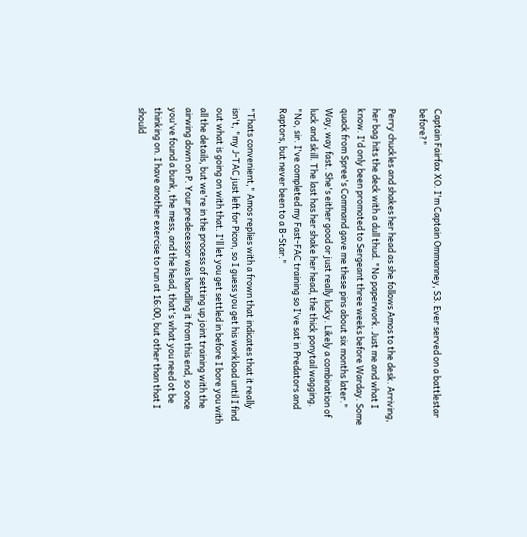Captain Fairfax XO. I'm Captain Ommanney, S3. Ever served on a battlestar before?"

Perry chuckles and shakes her head as she follows Amos to the desk. Arriving, her bag hits the deck with a dull thud. "No paperwork. Just me and what I know. I'd only been promoted to Sergeant three weeks before Warday. Some quack from Spree's Command gave me these pins about six months later." Way, way fast. She's either good or just really lucky. Likely a combination of luck and skill. The last has her shake her head, the thick ponytail wagging. "No, sir. I've completed my Fast-FAC training so I've sat in Predators and Raptors, but never been to a B-Star."

"Thats convenient," Amos replies with a frown that indicates that it really isn't, "my J-TAC just left for Picon, so I guess you get his workload until I find out what is going on with that. I'll let you get settled in before I bore you with all the details, but we're in the process of setting up joint training with the airwing down on P. Your predecessor was handling it from this end, so once you've found a bunk, the mess, and the head, that's what you need ot be thinking on. I have another exercise to run at 16:00, but other than that I should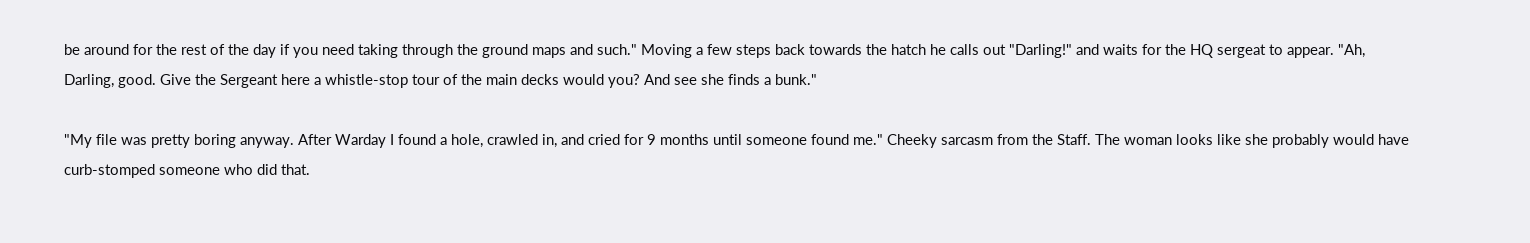be around for the rest of the day if you need taking through the ground maps and such." Moving a few steps back towards the hatch he calls out "Darling!" and waits for the HQ sergeat to appear. "Ah, Darling, good. Give the Sergeant here a whistle-stop tour of the main decks would you? And see she finds a bunk."

"My file was pretty boring anyway. After Warday I found a hole, crawled in, and cried for 9 months until someone found me." Cheeky sarcasm from the Staff. The woman looks like she probably would have curb-stomped someone who did that.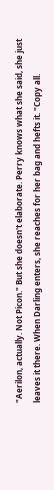"Aerilon, actually. Not Picon." But she doesn't elaborate. Perry knows what she said, she just leaves it there. When Darling enters, she reaches for her bag and hefts it. "Copy all.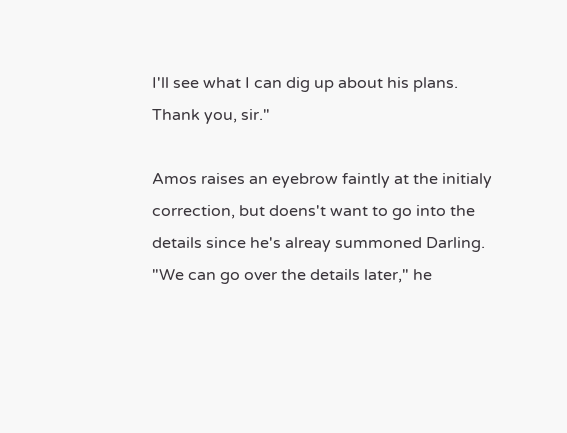I'll see what I can dig up about his plans. Thank you, sir."

Amos raises an eyebrow faintly at the initialy correction, but doens't want to go into the details since he's alreay summoned Darling. "We can go over the details later," he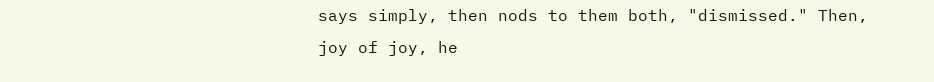says simply, then nods to them both, "dismissed." Then, joy of joy, he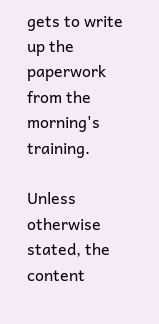gets to write up the paperwork from the morning's training.

Unless otherwise stated, the content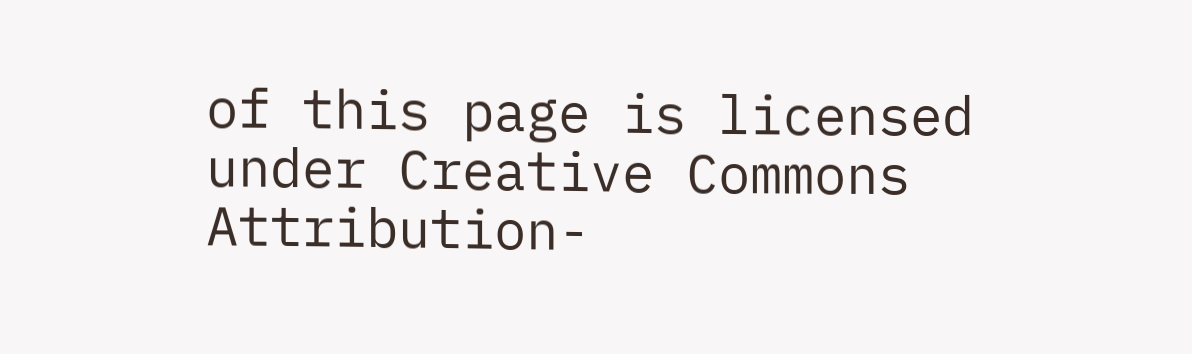of this page is licensed under Creative Commons Attribution-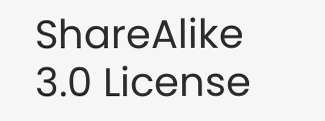ShareAlike 3.0 License